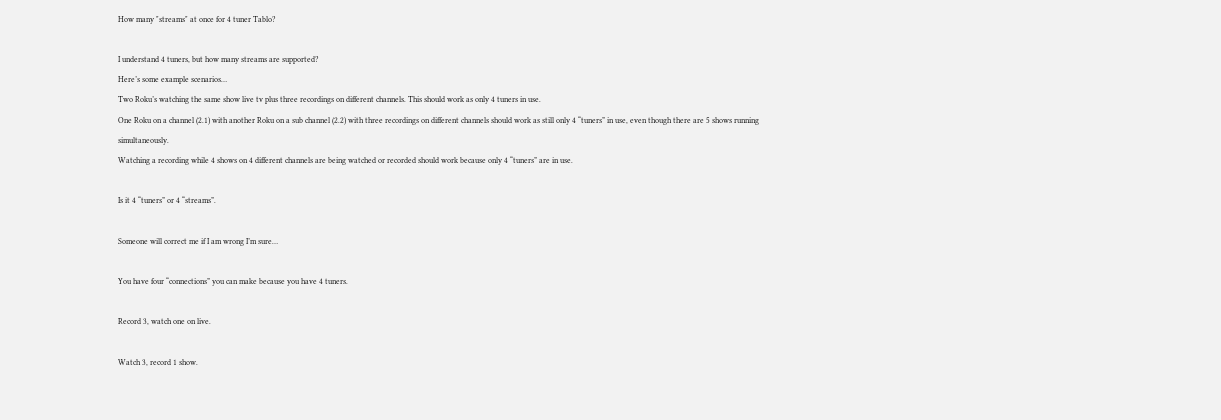How many "streams" at once for 4 tuner Tablo?

I understand 4 tuners, but how many streams are supported?
Here’s some example scenarios…
Two Roku’s watching the same show live tv plus three recordings on different channels. This should work as only 4 tuners in use.
One Roku on a channel (2.1) with another Roku on a sub channel (2.2) with three recordings on different channels should work as still only 4 “tuners” in use, even though there are 5 shows running simultaneously.
Watching a recording while 4 shows on 4 different channels are being watched or recorded should work because only 4 “tuners” are in use.

Is it 4 “tuners” or 4 “streams”.

Someone will correct me if I am wrong I’m sure…

You have four “connections” you can make because you have 4 tuners.

Record 3, watch one on live.

Watch 3, record 1 show.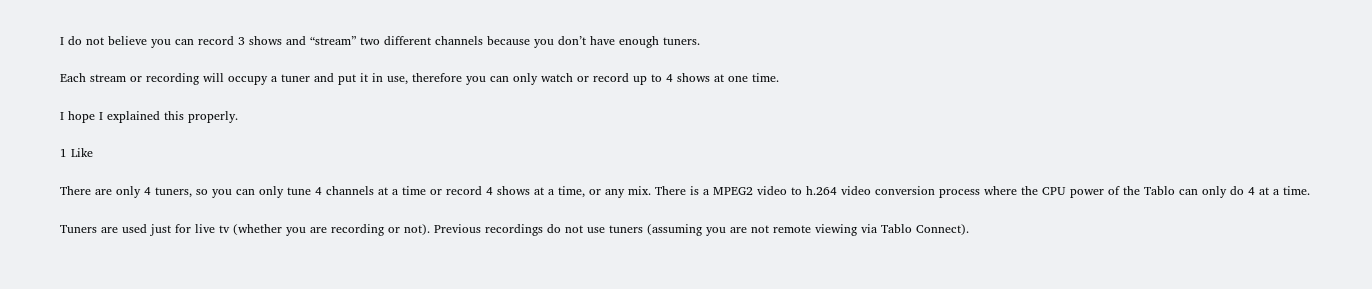I do not believe you can record 3 shows and “stream” two different channels because you don’t have enough tuners.

Each stream or recording will occupy a tuner and put it in use, therefore you can only watch or record up to 4 shows at one time.

I hope I explained this properly.

1 Like

There are only 4 tuners, so you can only tune 4 channels at a time or record 4 shows at a time, or any mix. There is a MPEG2 video to h.264 video conversion process where the CPU power of the Tablo can only do 4 at a time.

Tuners are used just for live tv (whether you are recording or not). Previous recordings do not use tuners (assuming you are not remote viewing via Tablo Connect).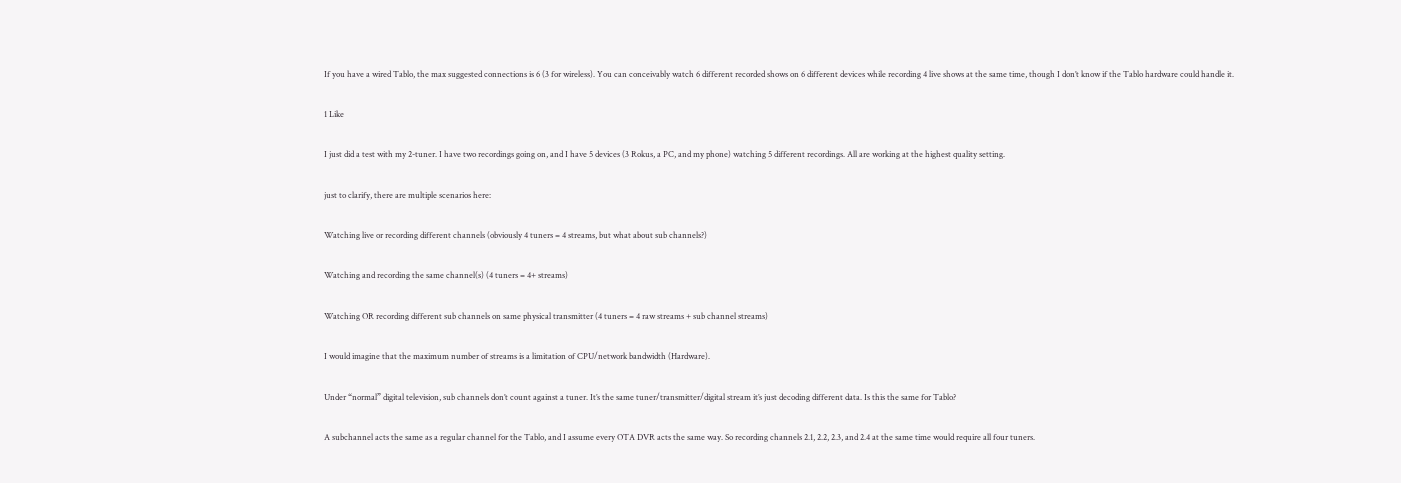If you have a wired Tablo, the max suggested connections is 6 (3 for wireless). You can conceivably watch 6 different recorded shows on 6 different devices while recording 4 live shows at the same time, though I don’t know if the Tablo hardware could handle it.

1 Like

I just did a test with my 2-tuner. I have two recordings going on, and I have 5 devices (3 Rokus, a PC, and my phone) watching 5 different recordings. All are working at the highest quality setting.

just to clarify, there are multiple scenarios here:

Watching live or recording different channels (obviously 4 tuners = 4 streams, but what about sub channels?)

Watching and recording the same channel(s) (4 tuners = 4+ streams)

Watching OR recording different sub channels on same physical transmitter (4 tuners = 4 raw streams + sub channel streams)

I would imagine that the maximum number of streams is a limitation of CPU/network bandwidth (Hardware).

Under “normal” digital television, sub channels don’t count against a tuner. It’s the same tuner/transmitter/digital stream it’s just decoding different data. Is this the same for Tablo?

A subchannel acts the same as a regular channel for the Tablo, and I assume every OTA DVR acts the same way. So recording channels 2.1, 2.2, 2.3, and 2.4 at the same time would require all four tuners.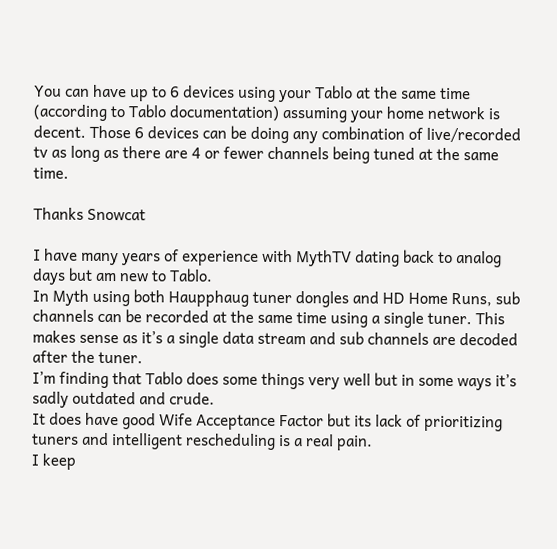You can have up to 6 devices using your Tablo at the same time (according to Tablo documentation) assuming your home network is decent. Those 6 devices can be doing any combination of live/recorded tv as long as there are 4 or fewer channels being tuned at the same time.

Thanks Snowcat

I have many years of experience with MythTV dating back to analog days but am new to Tablo.
In Myth using both Haupphaug tuner dongles and HD Home Runs, sub channels can be recorded at the same time using a single tuner. This makes sense as it’s a single data stream and sub channels are decoded after the tuner.
I’m finding that Tablo does some things very well but in some ways it’s sadly outdated and crude.
It does have good Wife Acceptance Factor but its lack of prioritizing tuners and intelligent rescheduling is a real pain.
I keep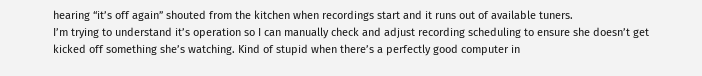hearing “it’s off again” shouted from the kitchen when recordings start and it runs out of available tuners.
I’m trying to understand it’s operation so I can manually check and adjust recording scheduling to ensure she doesn’t get kicked off something she’s watching. Kind of stupid when there’s a perfectly good computer in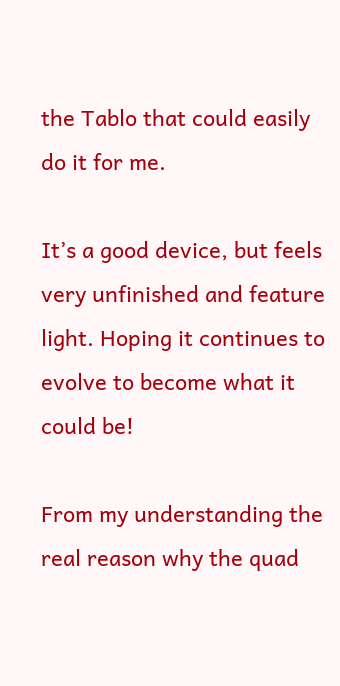the Tablo that could easily do it for me.

It’s a good device, but feels very unfinished and feature light. Hoping it continues to evolve to become what it could be!

From my understanding the real reason why the quad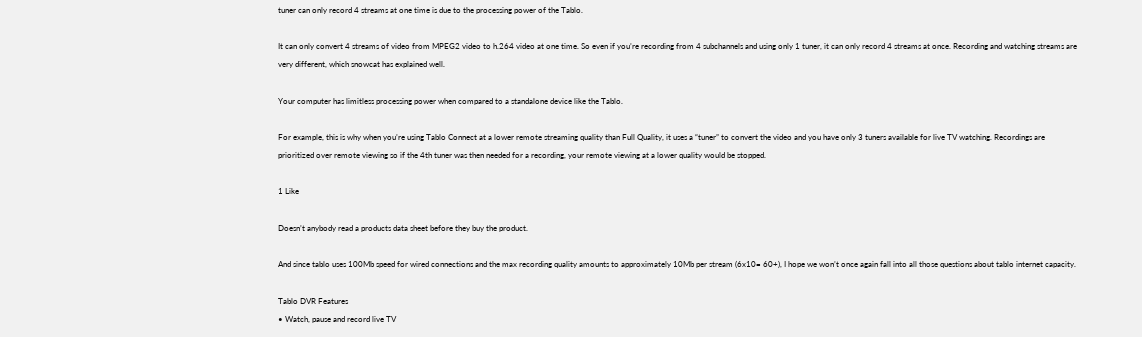tuner can only record 4 streams at one time is due to the processing power of the Tablo.

It can only convert 4 streams of video from MPEG2 video to h.264 video at one time. So even if you’re recording from 4 subchannels and using only 1 tuner, it can only record 4 streams at once. Recording and watching streams are very different, which snowcat has explained well.

Your computer has limitless processing power when compared to a standalone device like the Tablo.

For example, this is why when you’re using Tablo Connect at a lower remote streaming quality than Full Quality, it uses a “tuner” to convert the video and you have only 3 tuners available for live TV watching. Recordings are prioritized over remote viewing so if the 4th tuner was then needed for a recording, your remote viewing at a lower quality would be stopped.

1 Like

Doesn’t anybody read a products data sheet before they buy the product.

And since tablo uses 100Mb speed for wired connections and the max recording quality amounts to approximately 10Mb per stream (6x10= 60+), I hope we won’t once again fall into all those questions about tablo internet capacity.

Tablo DVR Features
• Watch, pause and record live TV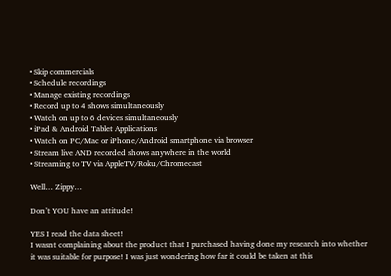• Skip commercials
• Schedule recordings
• Manage existing recordings
• Record up to 4 shows simultaneously
• Watch on up to 6 devices simultaneously
• iPad & Android Tablet Applications
• Watch on PC/Mac or iPhone/Android smartphone via browser
• Stream live AND recorded shows anywhere in the world
• Streaming to TV via AppleTV/Roku/Chromecast

Well… Zippy…

Don’t YOU have an attitude!

YES I read the data sheet!
I wasnt complaining about the product that I purchased having done my research into whether it was suitable for purpose! I was just wondering how far it could be taken at this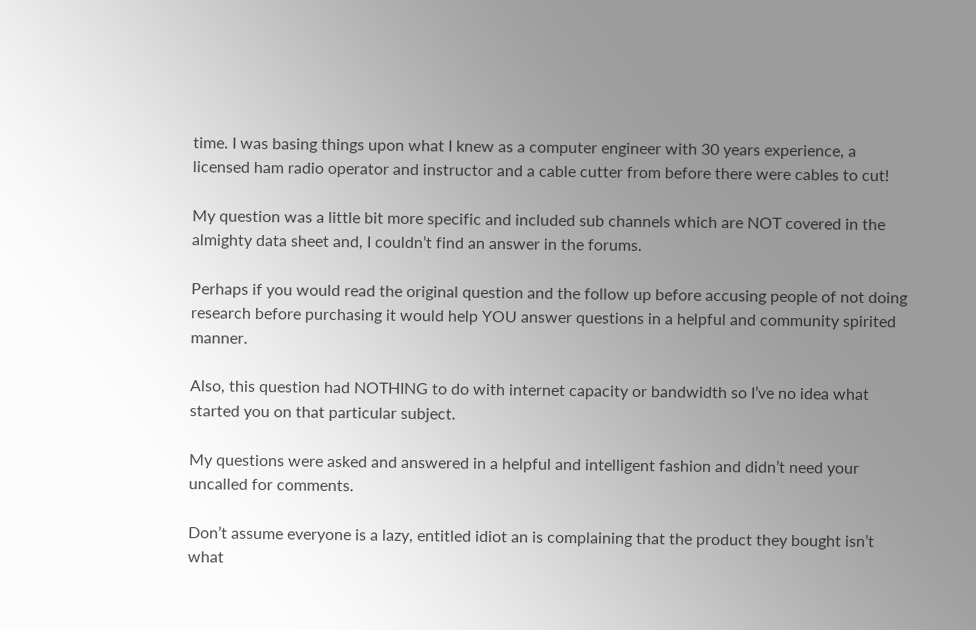time. I was basing things upon what I knew as a computer engineer with 30 years experience, a licensed ham radio operator and instructor and a cable cutter from before there were cables to cut!

My question was a little bit more specific and included sub channels which are NOT covered in the almighty data sheet and, I couldn’t find an answer in the forums.

Perhaps if you would read the original question and the follow up before accusing people of not doing research before purchasing it would help YOU answer questions in a helpful and community spirited manner.

Also, this question had NOTHING to do with internet capacity or bandwidth so I’ve no idea what started you on that particular subject.

My questions were asked and answered in a helpful and intelligent fashion and didn’t need your uncalled for comments.

Don’t assume everyone is a lazy, entitled idiot an is complaining that the product they bought isn’t what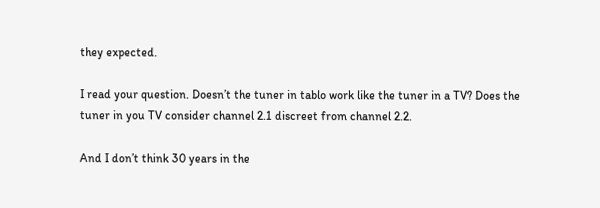they expected.

I read your question. Doesn’t the tuner in tablo work like the tuner in a TV? Does the tuner in you TV consider channel 2.1 discreet from channel 2.2.

And I don’t think 30 years in the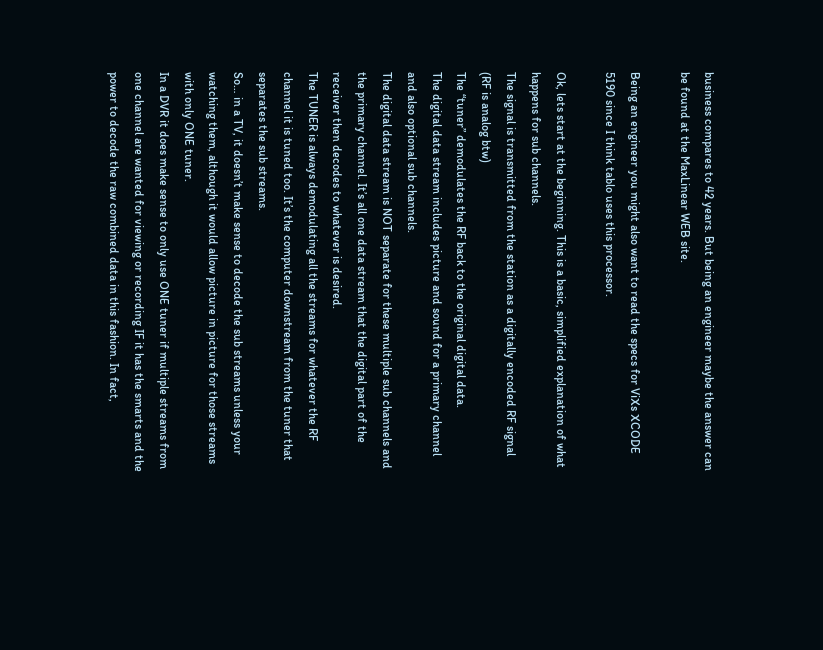business compares to 42 years. But being an engineer maybe the answer can be found at the MaxLinear WEB site.

Being an engineer you might also want to read the specs for ViXs XCODE 5190 since I think tablo uses this processor.

Ok, lets start at the beginning. This is a basic, simplified explanation of what happens for sub channels.
The signal is transmitted from the station as a digitally encoded RF signal (RF is analog btw)
The “tuner” demodulates the RF back to the original digital data.
The digital data stream includes picture and sound for a primary channel and also optional sub channels.
The digital data stream is NOT separate for these multiple sub channels and the primary channel. It’s all one data stream that the digital part of the receiver then decodes to whatever is desired.
The TUNER is always demodulating all the streams for whatever the RF channel it is tuned too. It’s the computer downstream from the tuner that separates the sub streams.
So… in a TV, it doesn’t make sense to decode the sub streams unless your watching them, although it would allow picture in picture for those streams with only ONE tuner.
In a DVR it does make sense to only use ONE tuner if multiple streams from one channel are wanted for viewing or recording IF it has the smarts and the power to decode the raw combined data in this fashion. In fact,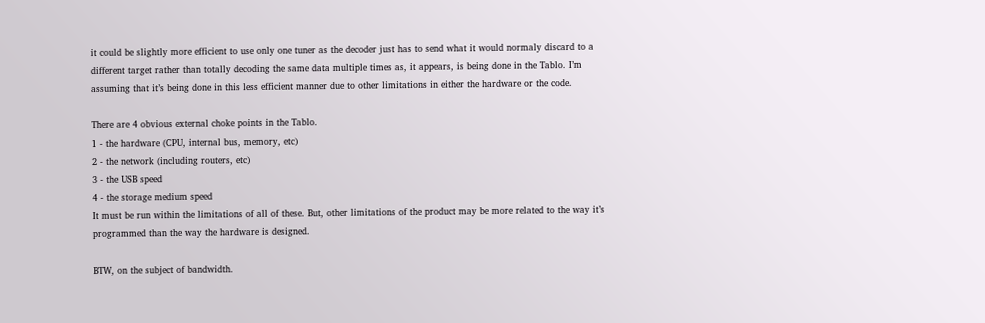it could be slightly more efficient to use only one tuner as the decoder just has to send what it would normaly discard to a different target rather than totally decoding the same data multiple times as, it appears, is being done in the Tablo. I’m assuming that it’s being done in this less efficient manner due to other limitations in either the hardware or the code.

There are 4 obvious external choke points in the Tablo.
1 - the hardware (CPU, internal bus, memory, etc)
2 - the network (including routers, etc)
3 - the USB speed
4 - the storage medium speed
It must be run within the limitations of all of these. But, other limitations of the product may be more related to the way it’s programmed than the way the hardware is designed.

BTW, on the subject of bandwidth.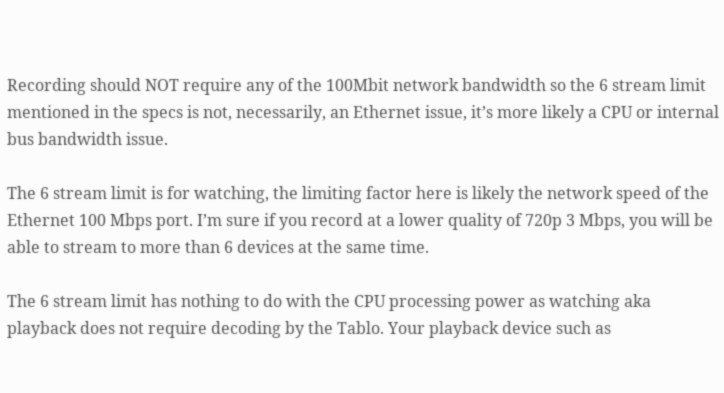Recording should NOT require any of the 100Mbit network bandwidth so the 6 stream limit mentioned in the specs is not, necessarily, an Ethernet issue, it’s more likely a CPU or internal bus bandwidth issue.

The 6 stream limit is for watching, the limiting factor here is likely the network speed of the Ethernet 100 Mbps port. I’m sure if you record at a lower quality of 720p 3 Mbps, you will be able to stream to more than 6 devices at the same time.

The 6 stream limit has nothing to do with the CPU processing power as watching aka playback does not require decoding by the Tablo. Your playback device such as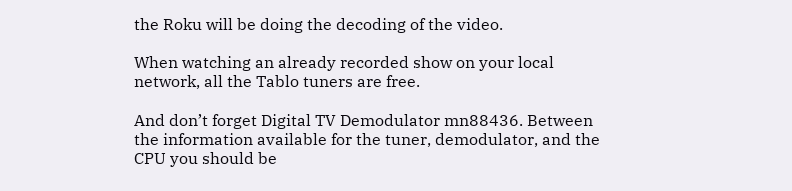the Roku will be doing the decoding of the video.

When watching an already recorded show on your local network, all the Tablo tuners are free.

And don’t forget Digital TV Demodulator mn88436. Between the information available for the tuner, demodulator, and the CPU you should be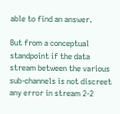able to find an answer.

But from a conceptual standpoint if the data stream between the various sub-channels is not discreet any error in stream 2-2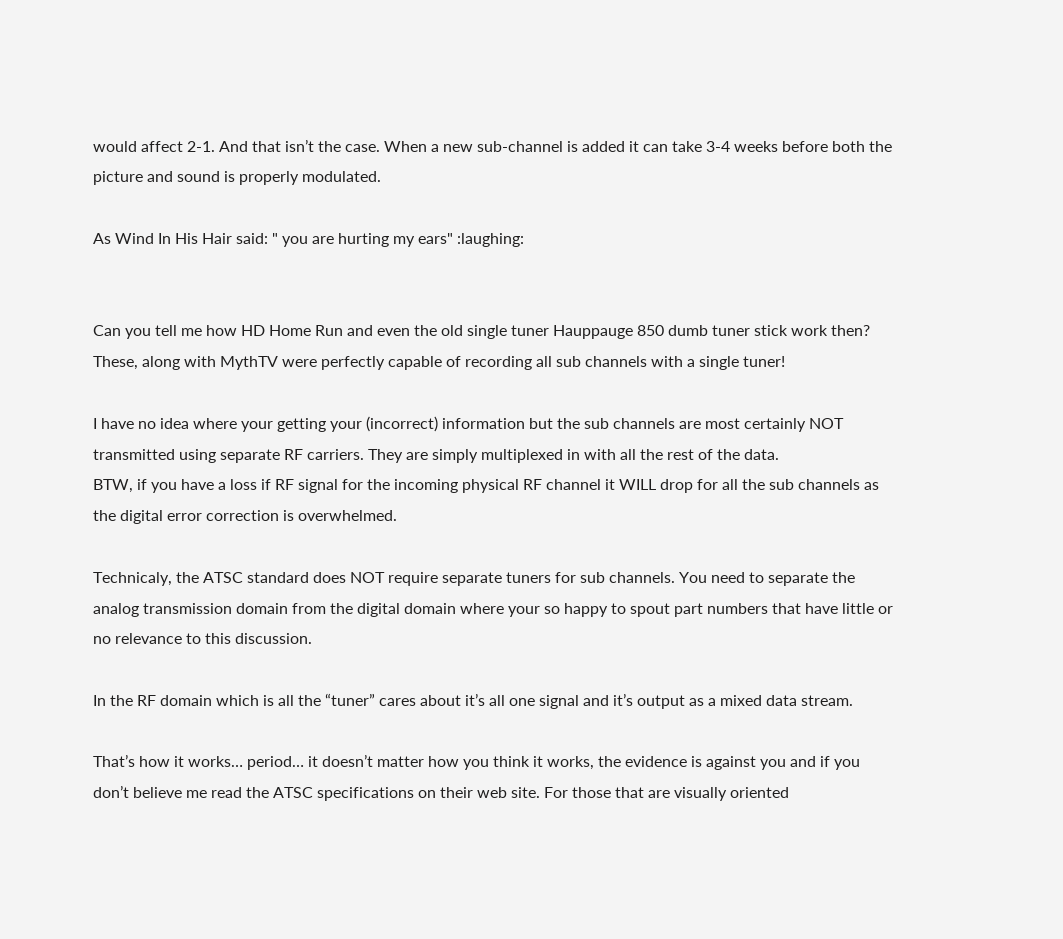would affect 2-1. And that isn’t the case. When a new sub-channel is added it can take 3-4 weeks before both the picture and sound is properly modulated.

As Wind In His Hair said: " you are hurting my ears" :laughing:


Can you tell me how HD Home Run and even the old single tuner Hauppauge 850 dumb tuner stick work then?
These, along with MythTV were perfectly capable of recording all sub channels with a single tuner!

I have no idea where your getting your (incorrect) information but the sub channels are most certainly NOT transmitted using separate RF carriers. They are simply multiplexed in with all the rest of the data.
BTW, if you have a loss if RF signal for the incoming physical RF channel it WILL drop for all the sub channels as the digital error correction is overwhelmed.

Technicaly, the ATSC standard does NOT require separate tuners for sub channels. You need to separate the analog transmission domain from the digital domain where your so happy to spout part numbers that have little or no relevance to this discussion.

In the RF domain which is all the “tuner” cares about it’s all one signal and it’s output as a mixed data stream.

That’s how it works… period… it doesn’t matter how you think it works, the evidence is against you and if you don’t believe me read the ATSC specifications on their web site. For those that are visually oriented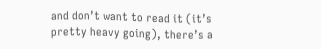and don’t want to read it (it’s pretty heavy going), there’s a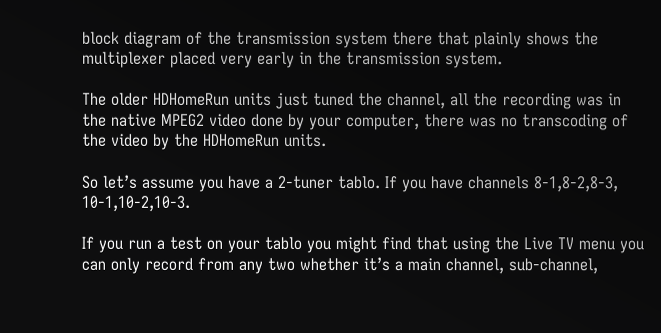block diagram of the transmission system there that plainly shows the multiplexer placed very early in the transmission system.

The older HDHomeRun units just tuned the channel, all the recording was in the native MPEG2 video done by your computer, there was no transcoding of the video by the HDHomeRun units.

So let’s assume you have a 2-tuner tablo. If you have channels 8-1,8-2,8-3, 10-1,10-2,10-3.

If you run a test on your tablo you might find that using the Live TV menu you can only record from any two whether it’s a main channel, sub-channel,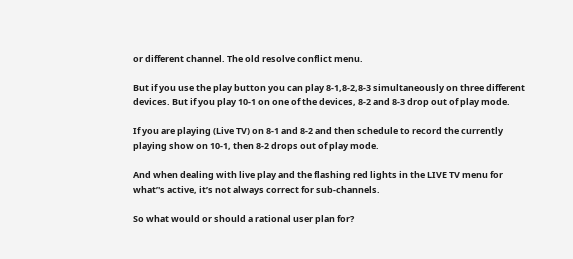or different channel. The old resolve conflict menu.

But if you use the play button you can play 8-1,8-2,8-3 simultaneously on three different devices. But if you play 10-1 on one of the devices, 8-2 and 8-3 drop out of play mode.

If you are playing (Live TV) on 8-1 and 8-2 and then schedule to record the currently playing show on 10-1, then 8-2 drops out of play mode.

And when dealing with live play and the flashing red lights in the LIVE TV menu for what’'s active, it’s not always correct for sub-channels.

So what would or should a rational user plan for?